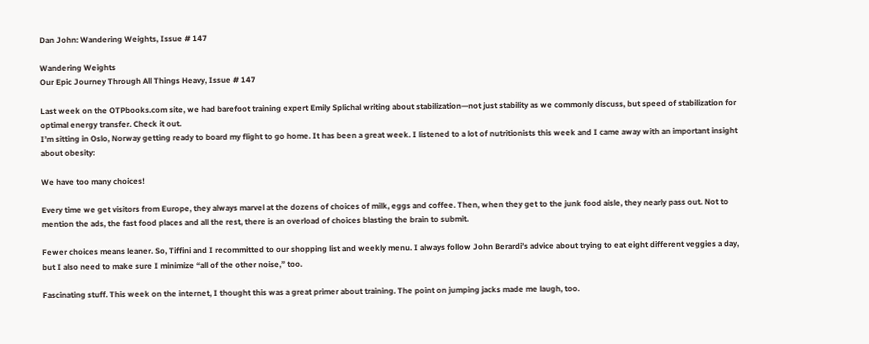Dan John: Wandering Weights, Issue # 147

Wandering Weights
Our Epic Journey Through All Things Heavy, Issue # 147

Last week on the OTPbooks.com site, we had barefoot training expert Emily Splichal writing about stabilization—not just stability as we commonly discuss, but speed of stabilization for optimal energy transfer. Check it out.
I’m sitting in Oslo, Norway getting ready to board my flight to go home. It has been a great week. I listened to a lot of nutritionists this week and I came away with an important insight about obesity:

We have too many choices!

Every time we get visitors from Europe, they always marvel at the dozens of choices of milk, eggs and coffee. Then, when they get to the junk food aisle, they nearly pass out. Not to mention the ads, the fast food places and all the rest, there is an overload of choices blasting the brain to submit.

Fewer choices means leaner. So, Tiffini and I recommitted to our shopping list and weekly menu. I always follow John Berardi’s advice about trying to eat eight different veggies a day, but I also need to make sure I minimize “all of the other noise,” too.

Fascinating stuff. This week on the internet, I thought this was a great primer about training. The point on jumping jacks made me laugh, too.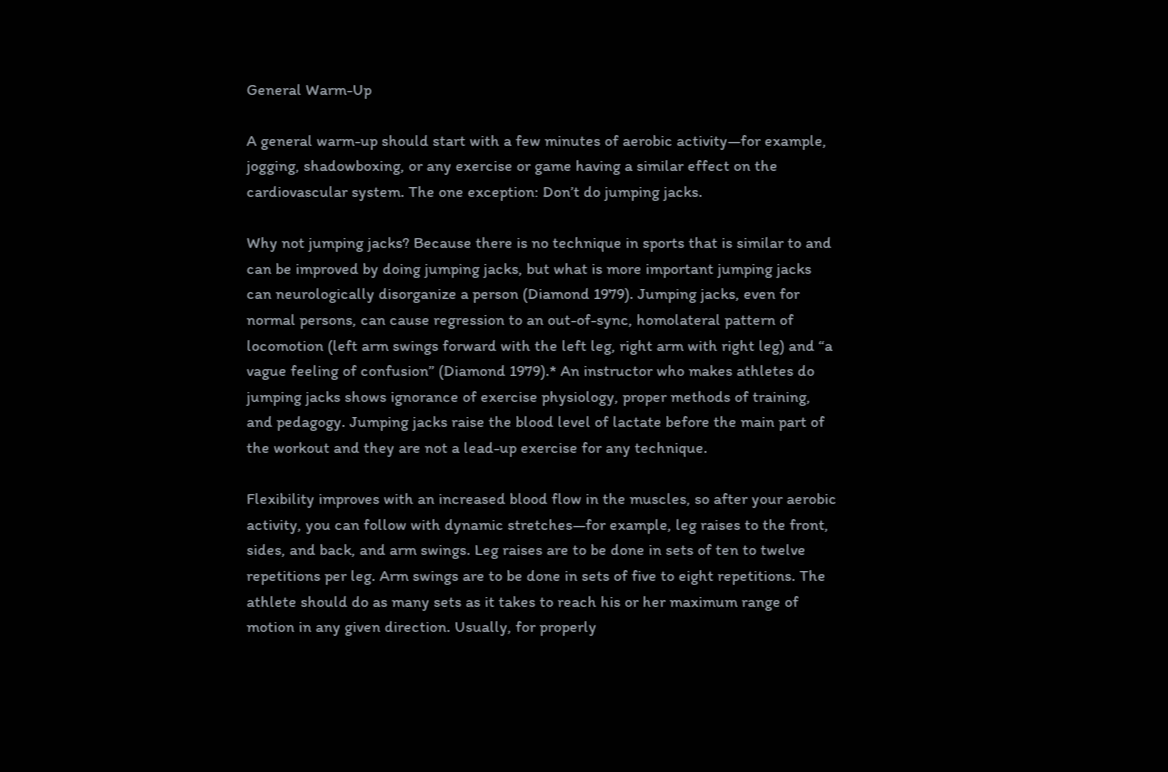General Warm-Up

A general warm-up should start with a few minutes of aerobic activity—for example, jogging, shadowboxing, or any exercise or game having a similar effect on the cardiovascular system. The one exception: Don’t do jumping jacks.

Why not jumping jacks? Because there is no technique in sports that is similar to and can be improved by doing jumping jacks, but what is more important jumping jacks can neurologically disorganize a person (Diamond 1979). Jumping jacks, even for normal persons, can cause regression to an out-of-sync, homolateral pattern of locomotion (left arm swings forward with the left leg, right arm with right leg) and “a vague feeling of confusion” (Diamond 1979).* An instructor who makes athletes do jumping jacks shows ignorance of exercise physiology, proper methods of training, and pedagogy. Jumping jacks raise the blood level of lactate before the main part of the workout and they are not a lead-up exercise for any technique.

Flexibility improves with an increased blood flow in the muscles, so after your aerobic activity, you can follow with dynamic stretches—for example, leg raises to the front, sides, and back, and arm swings. Leg raises are to be done in sets of ten to twelve repetitions per leg. Arm swings are to be done in sets of five to eight repetitions. The athlete should do as many sets as it takes to reach his or her maximum range of motion in any given direction. Usually, for properly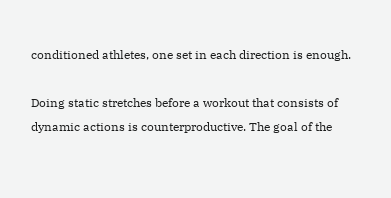conditioned athletes, one set in each direction is enough.

Doing static stretches before a workout that consists of dynamic actions is counterproductive. The goal of the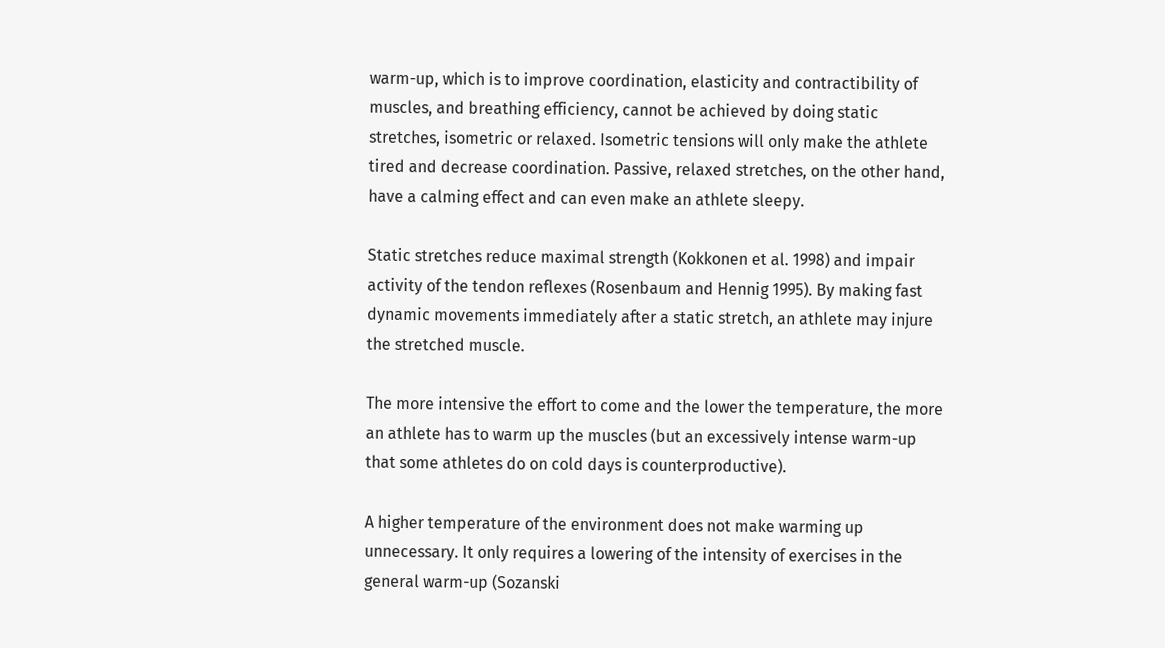warm-up, which is to improve coordination, elasticity and contractibility of muscles, and breathing efficiency, cannot be achieved by doing static stretches, isometric or relaxed. Isometric tensions will only make the athlete tired and decrease coordination. Passive, relaxed stretches, on the other hand, have a calming effect and can even make an athlete sleepy.

Static stretches reduce maximal strength (Kokkonen et al. 1998) and impair activity of the tendon reflexes (Rosenbaum and Hennig 1995). By making fast dynamic movements immediately after a static stretch, an athlete may injure the stretched muscle.

The more intensive the effort to come and the lower the temperature, the more an athlete has to warm up the muscles (but an excessively intense warm-up that some athletes do on cold days is counterproductive).

A higher temperature of the environment does not make warming up unnecessary. It only requires a lowering of the intensity of exercises in the general warm-up (Sozanski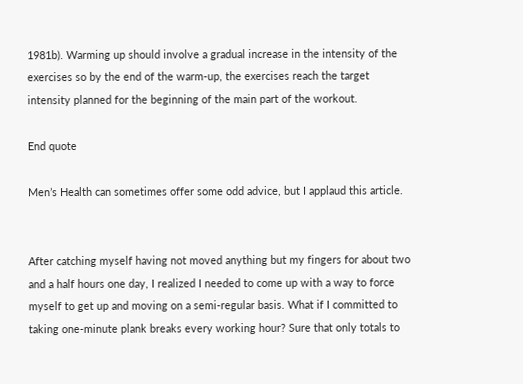1981b). Warming up should involve a gradual increase in the intensity of the exercises so by the end of the warm-up, the exercises reach the target intensity planned for the beginning of the main part of the workout.

End quote

Men’s Health can sometimes offer some odd advice, but I applaud this article.


After catching myself having not moved anything but my fingers for about two and a half hours one day, I realized I needed to come up with a way to force myself to get up and moving on a semi-regular basis. What if I committed to taking one-minute plank breaks every working hour? Sure that only totals to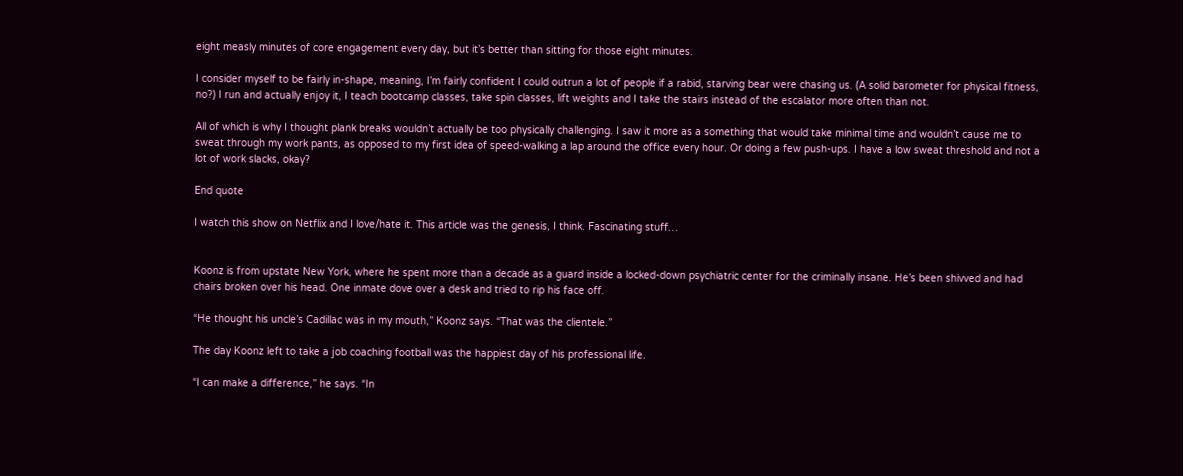eight measly minutes of core engagement every day, but it’s better than sitting for those eight minutes.

I consider myself to be fairly in-shape, meaning, I’m fairly confident I could outrun a lot of people if a rabid, starving bear were chasing us. (A solid barometer for physical fitness, no?) I run and actually enjoy it, I teach bootcamp classes, take spin classes, lift weights and I take the stairs instead of the escalator more often than not.

All of which is why I thought plank breaks wouldn’t actually be too physically challenging. I saw it more as a something that would take minimal time and wouldn’t cause me to sweat through my work pants, as opposed to my first idea of speed-walking a lap around the office every hour. Or doing a few push-ups. I have a low sweat threshold and not a lot of work slacks, okay?

End quote

I watch this show on Netflix and I love/hate it. This article was the genesis, I think. Fascinating stuff…


Koonz is from upstate New York, where he spent more than a decade as a guard inside a locked-down psychiatric center for the criminally insane. He’s been shivved and had chairs broken over his head. One inmate dove over a desk and tried to rip his face off.

“He thought his uncle’s Cadillac was in my mouth,” Koonz says. “That was the clientele.”

The day Koonz left to take a job coaching football was the happiest day of his professional life.

“I can make a difference,” he says. “In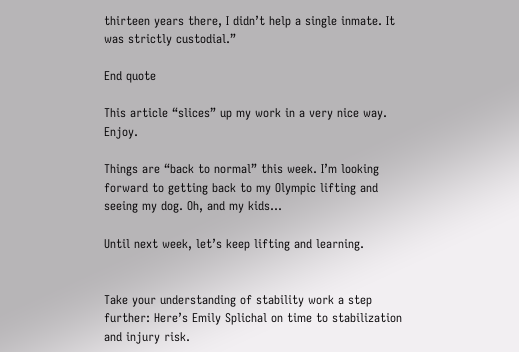thirteen years there, I didn’t help a single inmate. It was strictly custodial.”

End quote

This article “slices” up my work in a very nice way. Enjoy.

Things are “back to normal” this week. I’m looking forward to getting back to my Olympic lifting and seeing my dog. Oh, and my kids…

Until next week, let’s keep lifting and learning.


Take your understanding of stability work a step further: Here’s Emily Splichal on time to stabilization and injury risk.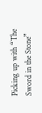Picking up with “The Sword in the Stone”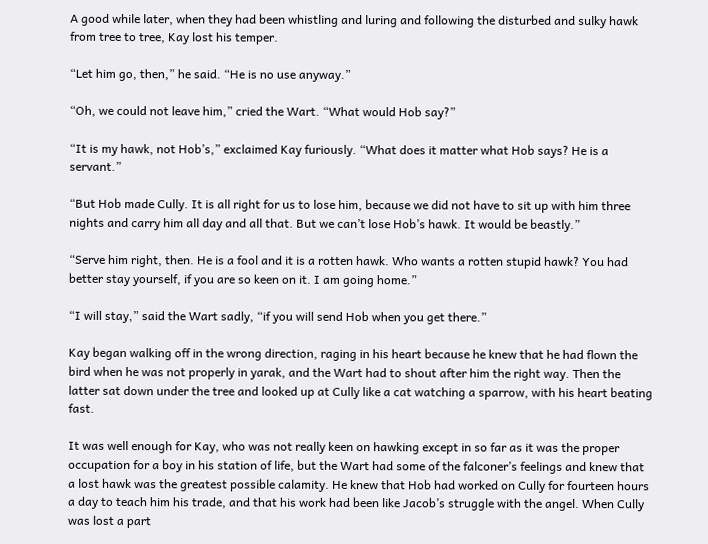A good while later, when they had been whistling and luring and following the disturbed and sulky hawk from tree to tree, Kay lost his temper.

“Let him go, then,” he said. “He is no use anyway.”

“Oh, we could not leave him,” cried the Wart. “What would Hob say?”

“It is my hawk, not Hob’s,” exclaimed Kay furiously. “What does it matter what Hob says? He is a servant.”

“But Hob made Cully. It is all right for us to lose him, because we did not have to sit up with him three nights and carry him all day and all that. But we can’t lose Hob’s hawk. It would be beastly.”

“Serve him right, then. He is a fool and it is a rotten hawk. Who wants a rotten stupid hawk? You had better stay yourself, if you are so keen on it. I am going home.”

“I will stay,” said the Wart sadly, “if you will send Hob when you get there.”

Kay began walking off in the wrong direction, raging in his heart because he knew that he had flown the bird when he was not properly in yarak, and the Wart had to shout after him the right way. Then the latter sat down under the tree and looked up at Cully like a cat watching a sparrow, with his heart beating fast.

It was well enough for Kay, who was not really keen on hawking except in so far as it was the proper occupation for a boy in his station of life, but the Wart had some of the falconer’s feelings and knew that a lost hawk was the greatest possible calamity. He knew that Hob had worked on Cully for fourteen hours a day to teach him his trade, and that his work had been like Jacob’s struggle with the angel. When Cully was lost a part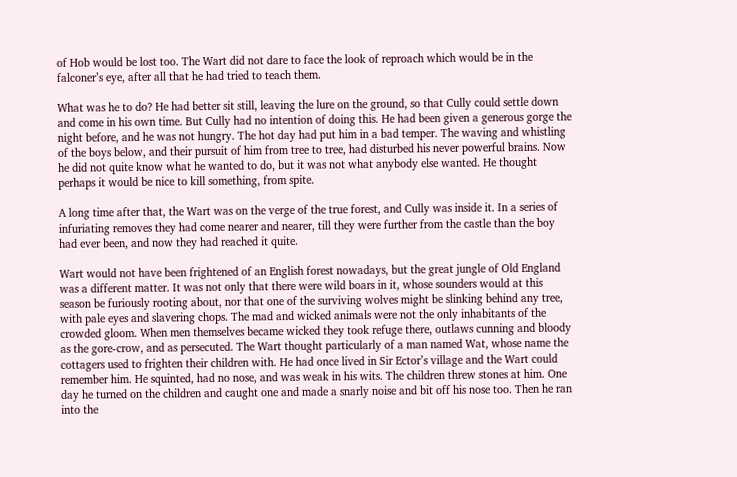of Hob would be lost too. The Wart did not dare to face the look of reproach which would be in the falconer’s eye, after all that he had tried to teach them.

What was he to do? He had better sit still, leaving the lure on the ground, so that Cully could settle down and come in his own time. But Cully had no intention of doing this. He had been given a generous gorge the night before, and he was not hungry. The hot day had put him in a bad temper. The waving and whistling of the boys below, and their pursuit of him from tree to tree, had disturbed his never powerful brains. Now he did not quite know what he wanted to do, but it was not what anybody else wanted. He thought perhaps it would be nice to kill something, from spite.

A long time after that, the Wart was on the verge of the true forest, and Cully was inside it. In a series of infuriating removes they had come nearer and nearer, till they were further from the castle than the boy had ever been, and now they had reached it quite.

Wart would not have been frightened of an English forest nowadays, but the great jungle of Old England was a different matter. It was not only that there were wild boars in it, whose sounders would at this season be furiously rooting about, nor that one of the surviving wolves might be slinking behind any tree, with pale eyes and slavering chops. The mad and wicked animals were not the only inhabitants of the crowded gloom. When men themselves became wicked they took refuge there, outlaws cunning and bloody as the gore-crow, and as persecuted. The Wart thought particularly of a man named Wat, whose name the cottagers used to frighten their children with. He had once lived in Sir Ector’s village and the Wart could remember him. He squinted, had no nose, and was weak in his wits. The children threw stones at him. One day he turned on the children and caught one and made a snarly noise and bit off his nose too. Then he ran into the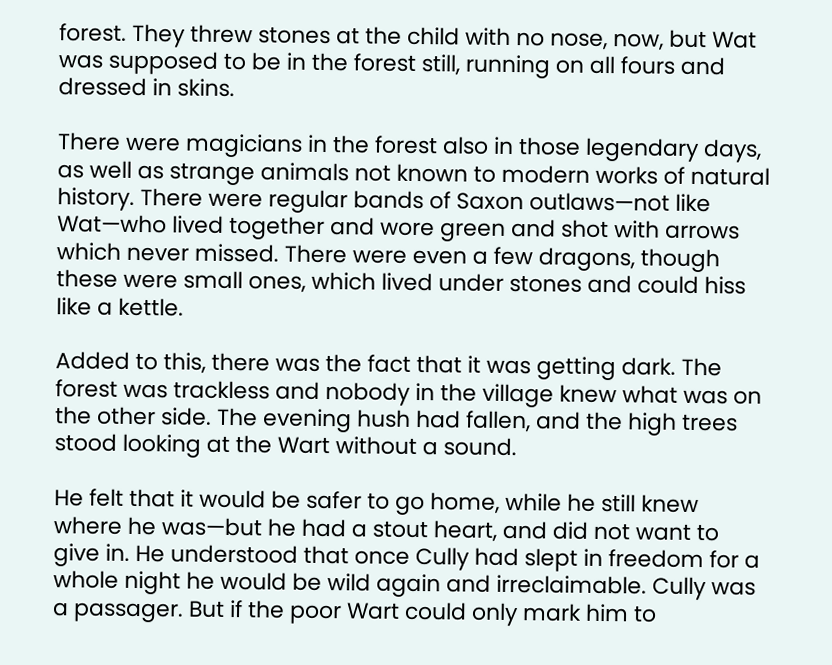forest. They threw stones at the child with no nose, now, but Wat was supposed to be in the forest still, running on all fours and dressed in skins.

There were magicians in the forest also in those legendary days, as well as strange animals not known to modern works of natural history. There were regular bands of Saxon outlaws—not like Wat—who lived together and wore green and shot with arrows which never missed. There were even a few dragons, though these were small ones, which lived under stones and could hiss like a kettle.

Added to this, there was the fact that it was getting dark. The forest was trackless and nobody in the village knew what was on the other side. The evening hush had fallen, and the high trees stood looking at the Wart without a sound.

He felt that it would be safer to go home, while he still knew where he was—but he had a stout heart, and did not want to give in. He understood that once Cully had slept in freedom for a whole night he would be wild again and irreclaimable. Cully was a passager. But if the poor Wart could only mark him to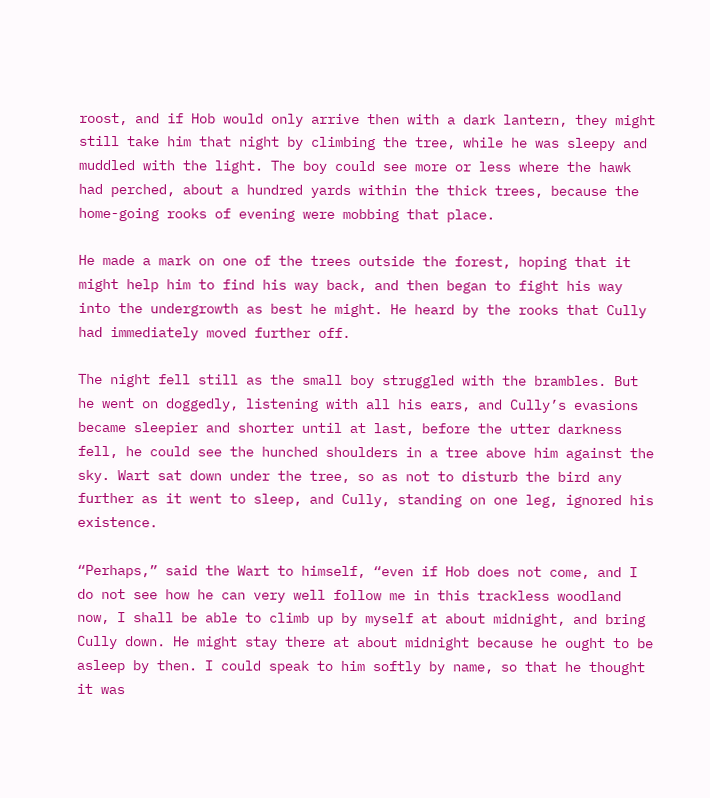roost, and if Hob would only arrive then with a dark lantern, they might still take him that night by climbing the tree, while he was sleepy and muddled with the light. The boy could see more or less where the hawk had perched, about a hundred yards within the thick trees, because the home-going rooks of evening were mobbing that place.

He made a mark on one of the trees outside the forest, hoping that it might help him to find his way back, and then began to fight his way into the undergrowth as best he might. He heard by the rooks that Cully had immediately moved further off.

The night fell still as the small boy struggled with the brambles. But he went on doggedly, listening with all his ears, and Cully’s evasions became sleepier and shorter until at last, before the utter darkness fell, he could see the hunched shoulders in a tree above him against the sky. Wart sat down under the tree, so as not to disturb the bird any further as it went to sleep, and Cully, standing on one leg, ignored his existence.

“Perhaps,” said the Wart to himself, “even if Hob does not come, and I do not see how he can very well follow me in this trackless woodland now, I shall be able to climb up by myself at about midnight, and bring Cully down. He might stay there at about midnight because he ought to be asleep by then. I could speak to him softly by name, so that he thought it was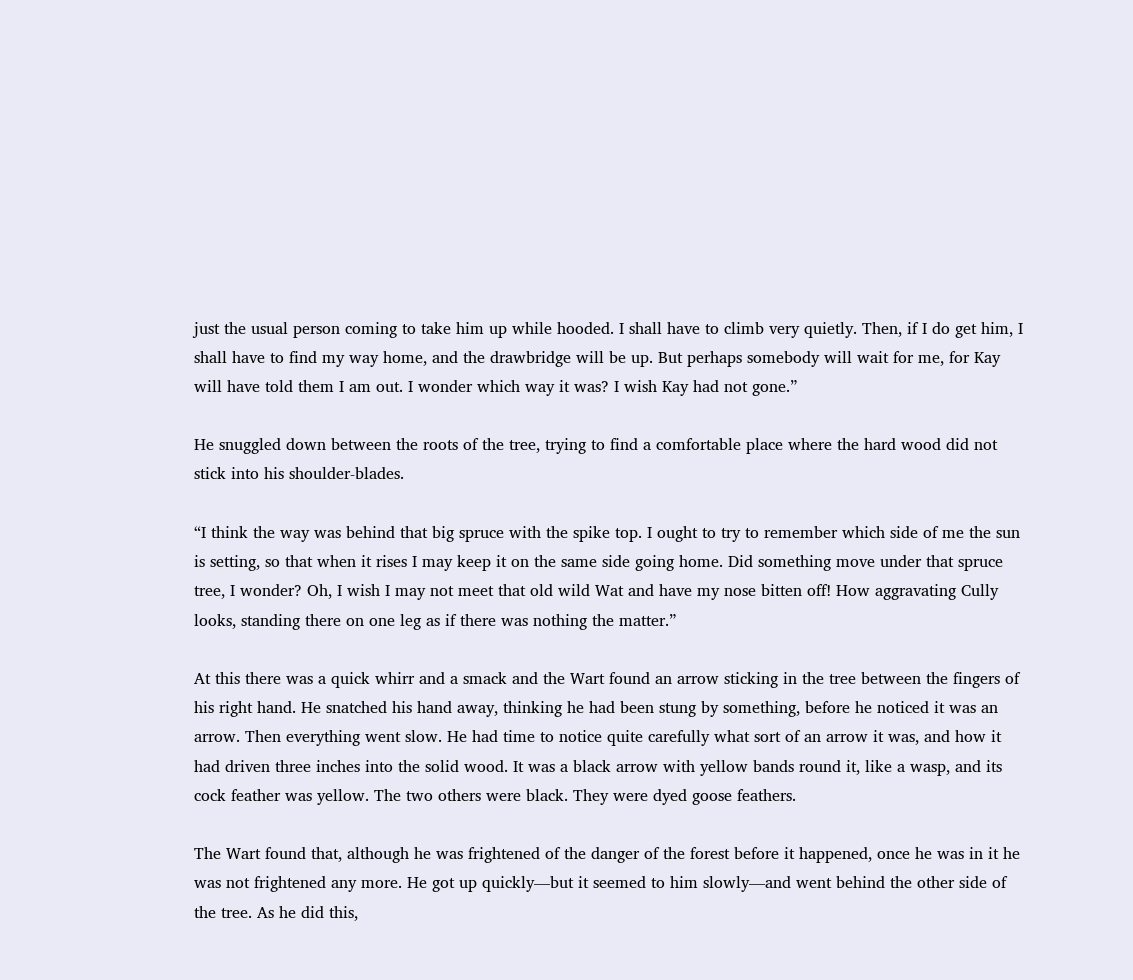just the usual person coming to take him up while hooded. I shall have to climb very quietly. Then, if I do get him, I shall have to find my way home, and the drawbridge will be up. But perhaps somebody will wait for me, for Kay will have told them I am out. I wonder which way it was? I wish Kay had not gone.”

He snuggled down between the roots of the tree, trying to find a comfortable place where the hard wood did not stick into his shoulder-blades.

“I think the way was behind that big spruce with the spike top. I ought to try to remember which side of me the sun is setting, so that when it rises I may keep it on the same side going home. Did something move under that spruce tree, I wonder? Oh, I wish I may not meet that old wild Wat and have my nose bitten off! How aggravating Cully looks, standing there on one leg as if there was nothing the matter.”

At this there was a quick whirr and a smack and the Wart found an arrow sticking in the tree between the fingers of his right hand. He snatched his hand away, thinking he had been stung by something, before he noticed it was an arrow. Then everything went slow. He had time to notice quite carefully what sort of an arrow it was, and how it had driven three inches into the solid wood. It was a black arrow with yellow bands round it, like a wasp, and its cock feather was yellow. The two others were black. They were dyed goose feathers.

The Wart found that, although he was frightened of the danger of the forest before it happened, once he was in it he was not frightened any more. He got up quickly—but it seemed to him slowly—and went behind the other side of the tree. As he did this,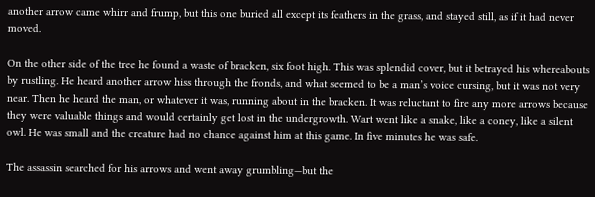another arrow came whirr and frump, but this one buried all except its feathers in the grass, and stayed still, as if it had never moved.

On the other side of the tree he found a waste of bracken, six foot high. This was splendid cover, but it betrayed his whereabouts by rustling. He heard another arrow hiss through the fronds, and what seemed to be a man’s voice cursing, but it was not very near. Then he heard the man, or whatever it was, running about in the bracken. It was reluctant to fire any more arrows because they were valuable things and would certainly get lost in the undergrowth. Wart went like a snake, like a coney, like a silent owl. He was small and the creature had no chance against him at this game. In five minutes he was safe.

The assassin searched for his arrows and went away grumbling—but the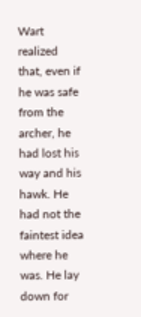Wart realized that, even if he was safe from the archer, he had lost his way and his hawk. He had not the faintest idea where he was. He lay down for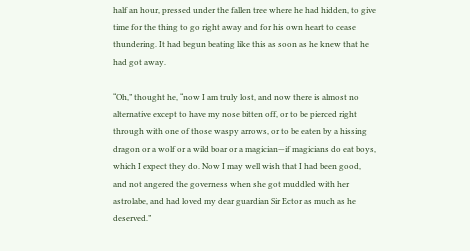half an hour, pressed under the fallen tree where he had hidden, to give time for the thing to go right away and for his own heart to cease thundering. It had begun beating like this as soon as he knew that he had got away.

“Oh,” thought he, “now I am truly lost, and now there is almost no alternative except to have my nose bitten off, or to be pierced right through with one of those waspy arrows, or to be eaten by a hissing dragon or a wolf or a wild boar or a magician—if magicians do eat boys, which I expect they do. Now I may well wish that I had been good, and not angered the governess when she got muddled with her astrolabe, and had loved my dear guardian Sir Ector as much as he deserved.”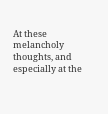At these melancholy thoughts, and especially at the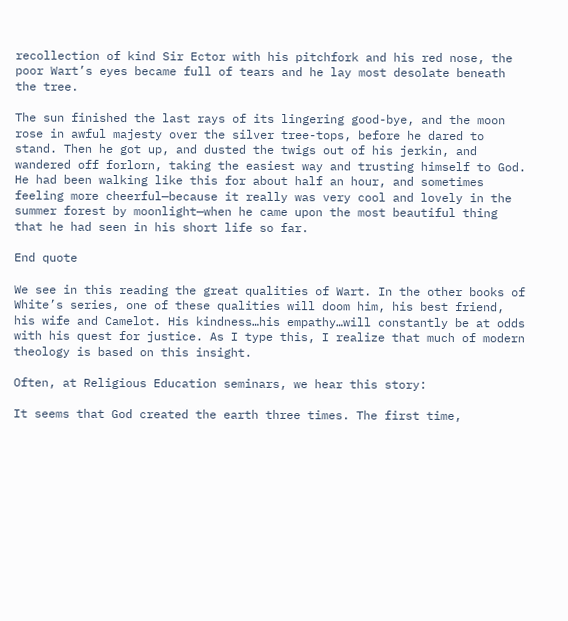recollection of kind Sir Ector with his pitchfork and his red nose, the poor Wart’s eyes became full of tears and he lay most desolate beneath the tree.

The sun finished the last rays of its lingering good-bye, and the moon rose in awful majesty over the silver tree-tops, before he dared to stand. Then he got up, and dusted the twigs out of his jerkin, and wandered off forlorn, taking the easiest way and trusting himself to God. He had been walking like this for about half an hour, and sometimes feeling more cheerful—because it really was very cool and lovely in the summer forest by moonlight—when he came upon the most beautiful thing that he had seen in his short life so far.

End quote

We see in this reading the great qualities of Wart. In the other books of White’s series, one of these qualities will doom him, his best friend, his wife and Camelot. His kindness…his empathy…will constantly be at odds with his quest for justice. As I type this, I realize that much of modern theology is based on this insight.

Often, at Religious Education seminars, we hear this story:

It seems that God created the earth three times. The first time,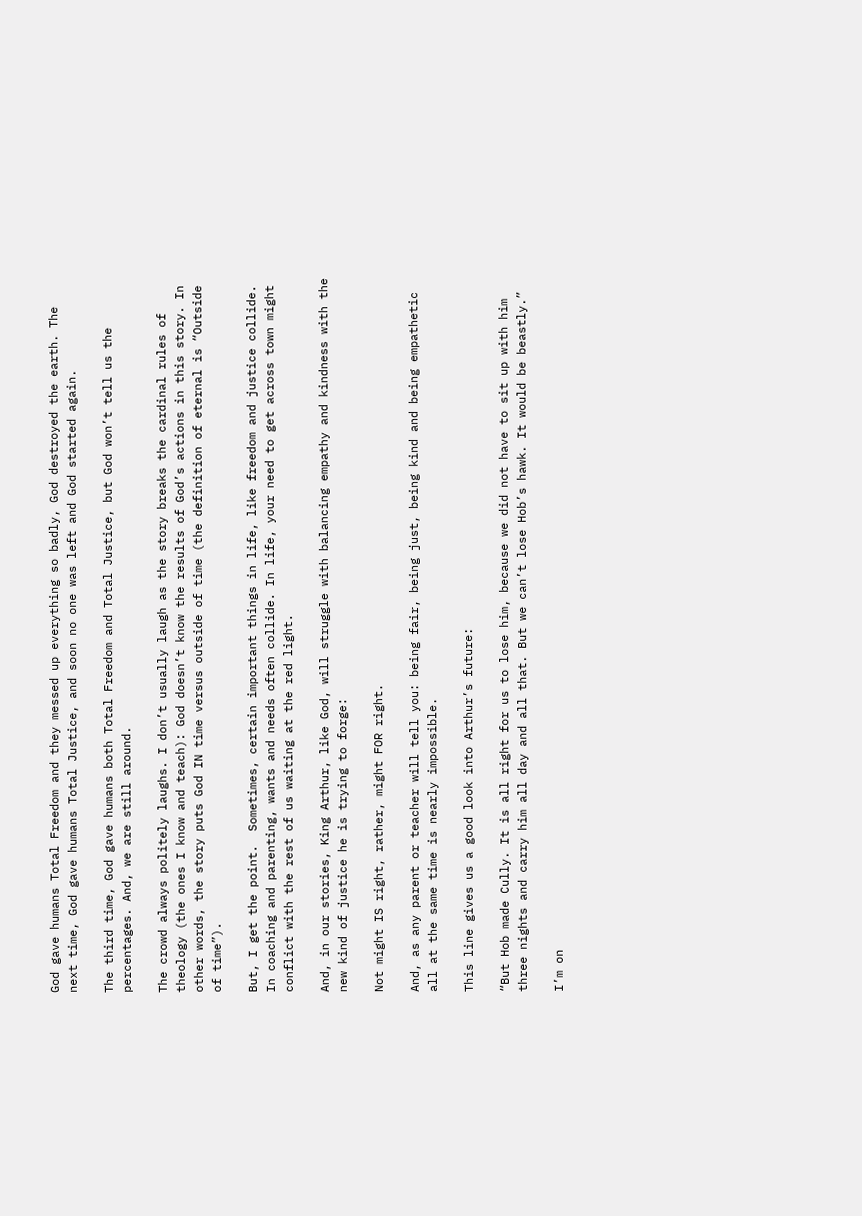God gave humans Total Freedom and they messed up everything so badly, God destroyed the earth. The next time, God gave humans Total Justice, and soon no one was left and God started again.

The third time, God gave humans both Total Freedom and Total Justice, but God won’t tell us the percentages. And, we are still around.

The crowd always politely laughs. I don’t usually laugh as the story breaks the cardinal rules of theology (the ones I know and teach): God doesn’t know the results of God’s actions in this story. In other words, the story puts God IN time versus outside of time (the definition of eternal is “Outside of time”).

But, I get the point.  Sometimes, certain important things in life, like freedom and justice collide. In coaching and parenting, wants and needs often collide. In life, your need to get across town might conflict with the rest of us waiting at the red light.

And, in our stories, King Arthur, like God, will struggle with balancing empathy and kindness with the new kind of justice he is trying to forge:

Not might IS right, rather, might FOR right.

And, as any parent or teacher will tell you: being fair, being just, being kind and being empathetic all at the same time is nearly impossible.

This line gives us a good look into Arthur’s future:

“But Hob made Cully. It is all right for us to lose him, because we did not have to sit up with him three nights and carry him all day and all that. But we can’t lose Hob’s hawk. It would be beastly.”

I’m on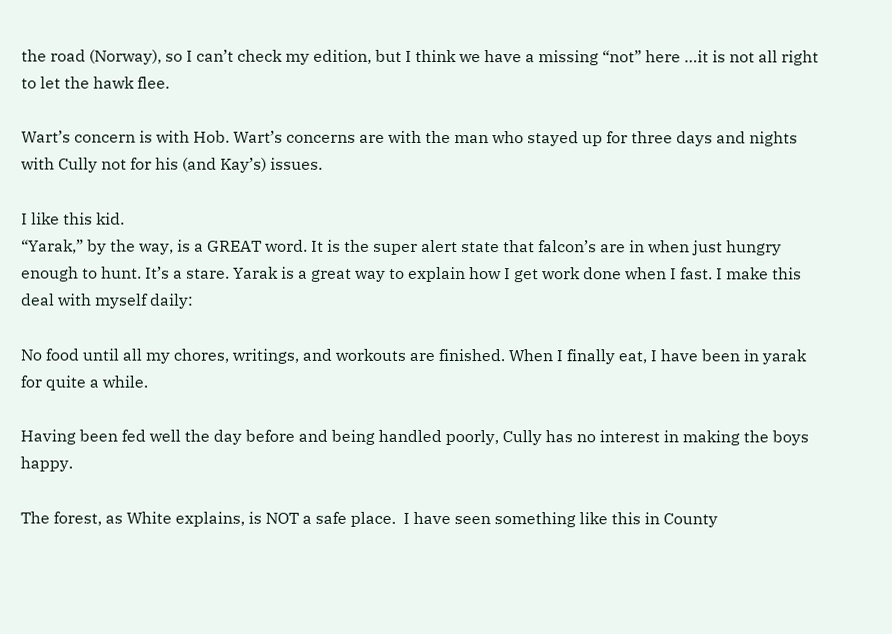the road (Norway), so I can’t check my edition, but I think we have a missing “not” here …it is not all right to let the hawk flee.

Wart’s concern is with Hob. Wart’s concerns are with the man who stayed up for three days and nights with Cully not for his (and Kay’s) issues.

I like this kid.
“Yarak,” by the way, is a GREAT word. It is the super alert state that falcon’s are in when just hungry enough to hunt. It’s a stare. Yarak is a great way to explain how I get work done when I fast. I make this deal with myself daily:

No food until all my chores, writings, and workouts are finished. When I finally eat, I have been in yarak for quite a while.

Having been fed well the day before and being handled poorly, Cully has no interest in making the boys happy.

The forest, as White explains, is NOT a safe place.  I have seen something like this in County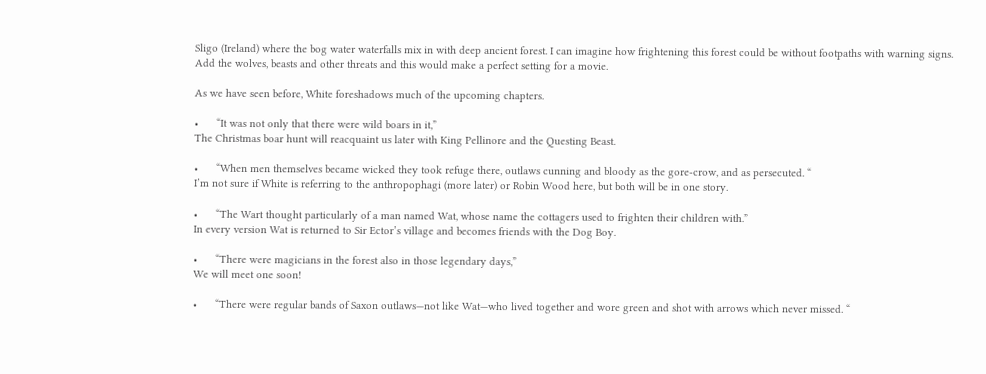Sligo (Ireland) where the bog water waterfalls mix in with deep ancient forest. I can imagine how frightening this forest could be without footpaths with warning signs. Add the wolves, beasts and other threats and this would make a perfect setting for a movie.

As we have seen before, White foreshadows much of the upcoming chapters.

•      “It was not only that there were wild boars in it,”
The Christmas boar hunt will reacquaint us later with King Pellinore and the Questing Beast.

•      “When men themselves became wicked they took refuge there, outlaws cunning and bloody as the gore-crow, and as persecuted. “
I’m not sure if White is referring to the anthropophagi (more later) or Robin Wood here, but both will be in one story.

•      “The Wart thought particularly of a man named Wat, whose name the cottagers used to frighten their children with.”
In every version Wat is returned to Sir Ector’s village and becomes friends with the Dog Boy.

•      “There were magicians in the forest also in those legendary days,”
We will meet one soon!

•      “There were regular bands of Saxon outlaws—not like Wat—who lived together and wore green and shot with arrows which never missed. “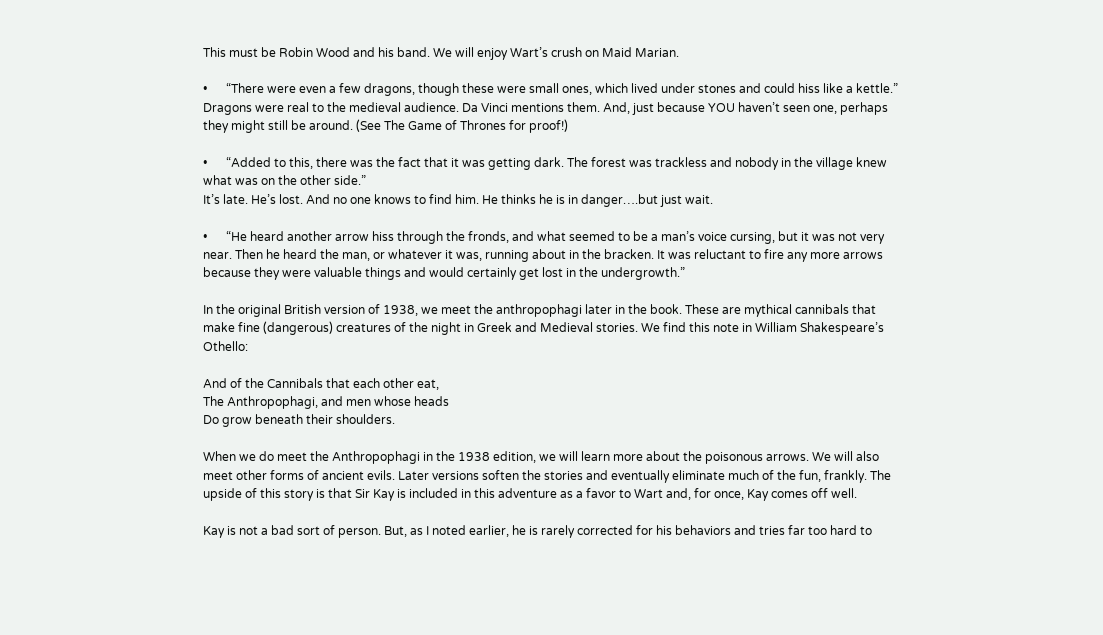This must be Robin Wood and his band. We will enjoy Wart’s crush on Maid Marian.

•      “There were even a few dragons, though these were small ones, which lived under stones and could hiss like a kettle.”
Dragons were real to the medieval audience. Da Vinci mentions them. And, just because YOU haven’t seen one, perhaps they might still be around. (See The Game of Thrones for proof!)

•      “Added to this, there was the fact that it was getting dark. The forest was trackless and nobody in the village knew what was on the other side.”
It’s late. He’s lost. And no one knows to find him. He thinks he is in danger….but just wait.

•      “He heard another arrow hiss through the fronds, and what seemed to be a man’s voice cursing, but it was not very near. Then he heard the man, or whatever it was, running about in the bracken. It was reluctant to fire any more arrows because they were valuable things and would certainly get lost in the undergrowth.”

In the original British version of 1938, we meet the anthropophagi later in the book. These are mythical cannibals that make fine (dangerous) creatures of the night in Greek and Medieval stories. We find this note in William Shakespeare’s Othello:

And of the Cannibals that each other eat,
The Anthropophagi, and men whose heads
Do grow beneath their shoulders.

When we do meet the Anthropophagi in the 1938 edition, we will learn more about the poisonous arrows. We will also meet other forms of ancient evils. Later versions soften the stories and eventually eliminate much of the fun, frankly. The upside of this story is that Sir Kay is included in this adventure as a favor to Wart and, for once, Kay comes off well.

Kay is not a bad sort of person. But, as I noted earlier, he is rarely corrected for his behaviors and tries far too hard to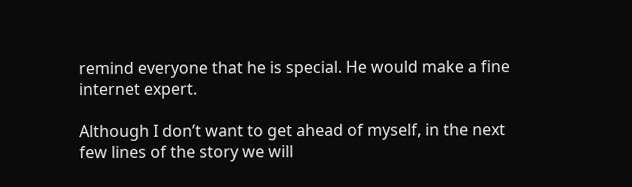remind everyone that he is special. He would make a fine internet expert.

Although I don’t want to get ahead of myself, in the next few lines of the story we will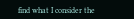find what I consider the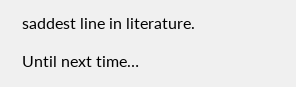saddest line in literature.

Until next time…